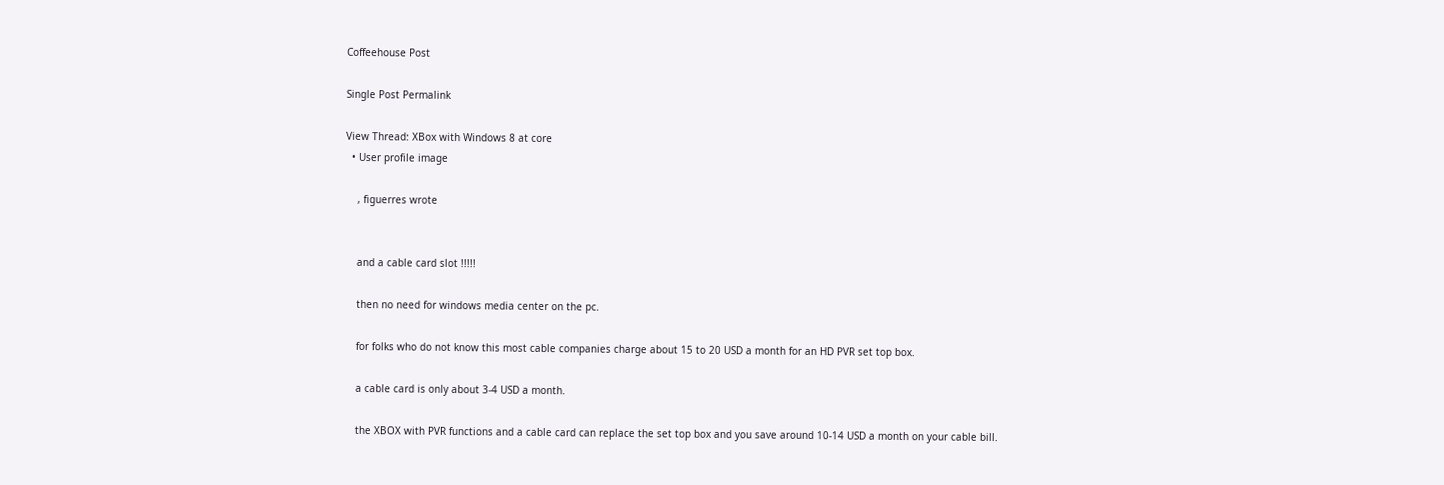Coffeehouse Post

Single Post Permalink

View Thread: XBox with Windows 8 at core
  • User profile image

    , figuerres wrote


    and a cable card slot !!!!!

    then no need for windows media center on the pc.

    for folks who do not know this most cable companies charge about 15 to 20 USD a month for an HD PVR set top box.

    a cable card is only about 3-4 USD a month.

    the XBOX with PVR functions and a cable card can replace the set top box and you save around 10-14 USD a month on your cable bill.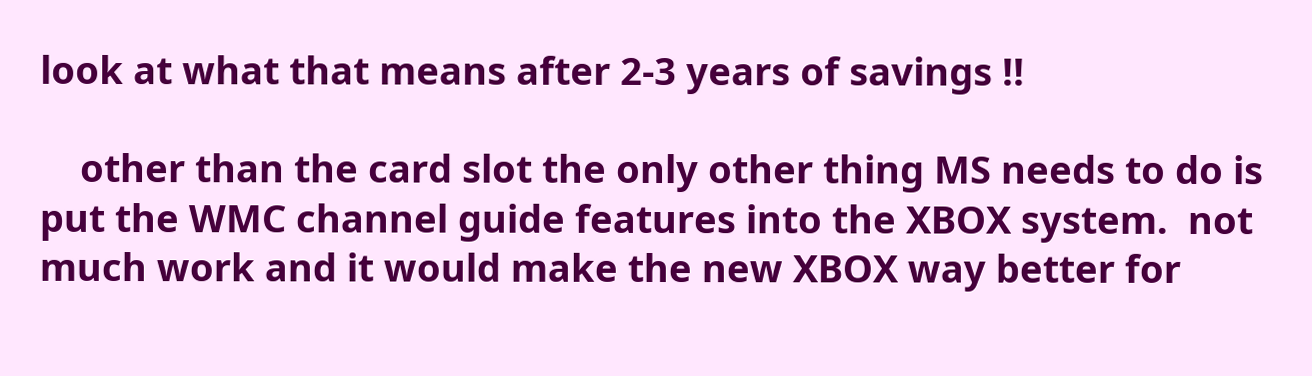look at what that means after 2-3 years of savings !!

    other than the card slot the only other thing MS needs to do is put the WMC channel guide features into the XBOX system.  not much work and it would make the new XBOX way better for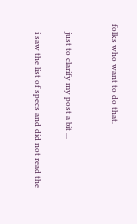folks who want to do that.


    just to clarify my post a bit ...

    i saw the list of specs and did not read the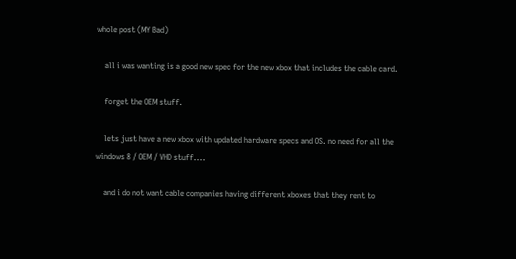whole post (MY Bad)

    all i was wanting is a good new spec for the new xbox that includes the cable card.

    forget the OEM stuff.

    lets just have a new xbox with updated hardware specs and OS. no need for all the windows 8 / OEM / VHD stuff....

    and i do not want cable companies having different xboxes that they rent to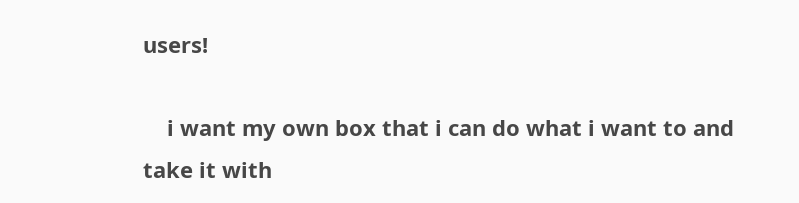users!

    i want my own box that i can do what i want to and take it with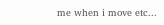me when i move etc...